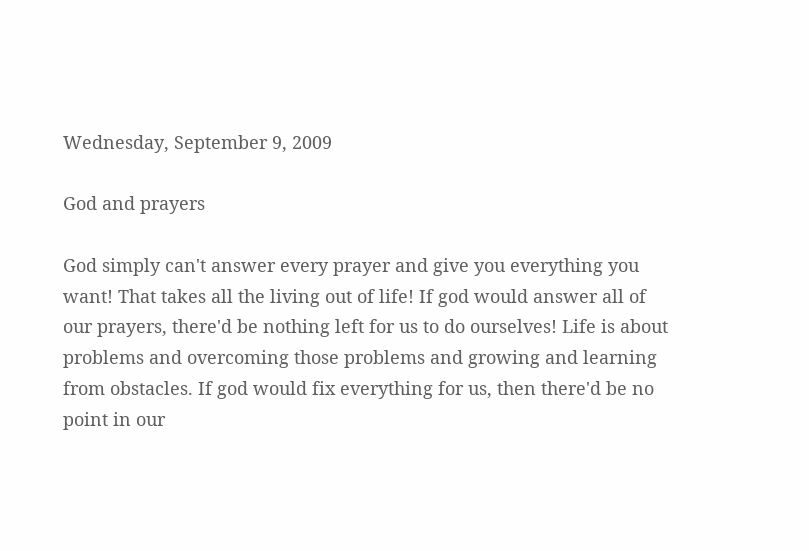Wednesday, September 9, 2009

God and prayers

God simply can't answer every prayer and give you everything you want! That takes all the living out of life! If god would answer all of our prayers, there'd be nothing left for us to do ourselves! Life is about problems and overcoming those problems and growing and learning from obstacles. If god would fix everything for us, then there'd be no point in our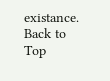existance.
Back to Top